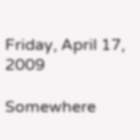Friday, April 17, 2009

Somewhere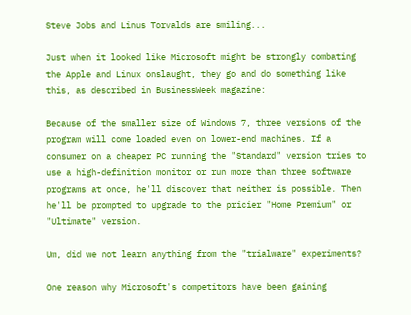Steve Jobs and Linus Torvalds are smiling...

Just when it looked like Microsoft might be strongly combating the Apple and Linux onslaught, they go and do something like this, as described in BusinessWeek magazine:

Because of the smaller size of Windows 7, three versions of the program will come loaded even on lower-end machines. If a consumer on a cheaper PC running the "Standard" version tries to use a high-definition monitor or run more than three software programs at once, he'll discover that neither is possible. Then he'll be prompted to upgrade to the pricier "Home Premium" or "Ultimate" version.

Um, did we not learn anything from the "trialware" experiments?

One reason why Microsoft's competitors have been gaining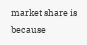market share is because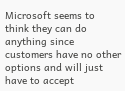Microsoft seems to think they can do anything since customers have no other options and will just have to accept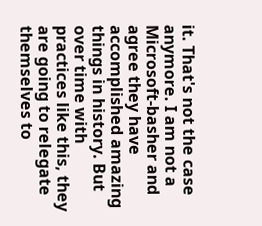it. That's not the case anymore. I am not a Microsoft-basher and agree they have accomplished amazing things in history. But over time with practices like this, they are going to relegate themselves to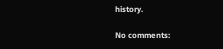history.

No comments: